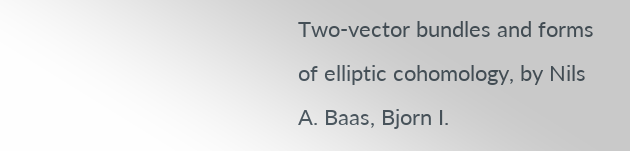Two-vector bundles and forms of elliptic cohomology, by Nils A. Baas, Bjorn I.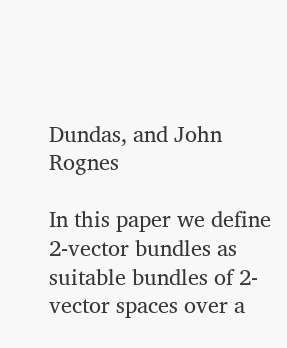Dundas, and John Rognes

In this paper we define 2-vector bundles as suitable bundles of 2-vector spaces over a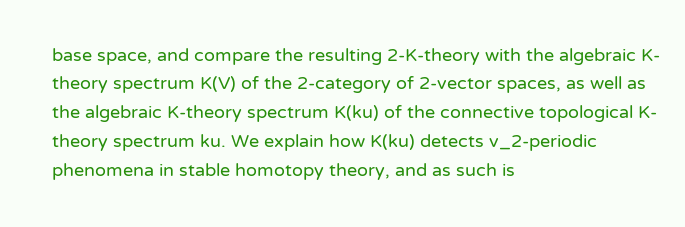base space, and compare the resulting 2-K-theory with the algebraic K-theory spectrum K(V) of the 2-category of 2-vector spaces, as well as the algebraic K-theory spectrum K(ku) of the connective topological K-theory spectrum ku. We explain how K(ku) detects v_2-periodic phenomena in stable homotopy theory, and as such is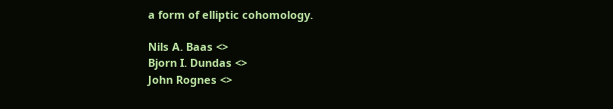a form of elliptic cohomology.

Nils A. Baas <>
Bjorn I. Dundas <>
John Rognes <>